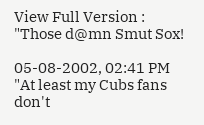View Full Version : "Those d@mn Smut Sox!

05-08-2002, 02:41 PM
"At least my Cubs fans don't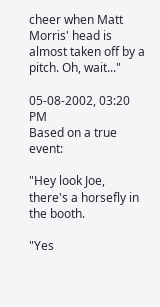cheer when Matt Morris' head is almost taken off by a pitch. Oh, wait..."

05-08-2002, 03:20 PM
Based on a true event:

"Hey look Joe, there's a horsefly in the booth.

"Yes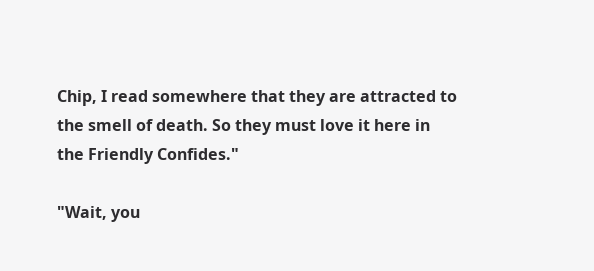Chip, I read somewhere that they are attracted to the smell of death. So they must love it here in the Friendly Confides."

"Wait, you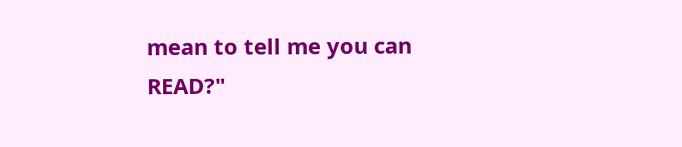mean to tell me you can READ?"